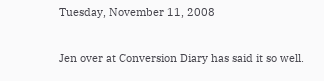Tuesday, November 11, 2008


Jen over at Conversion Diary has said it so well.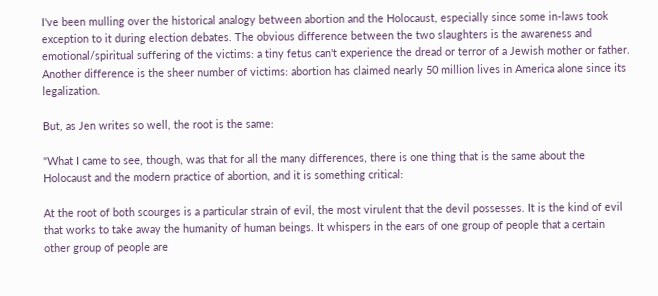I've been mulling over the historical analogy between abortion and the Holocaust, especially since some in-laws took exception to it during election debates. The obvious difference between the two slaughters is the awareness and emotional/spiritual suffering of the victims: a tiny fetus can't experience the dread or terror of a Jewish mother or father. Another difference is the sheer number of victims: abortion has claimed nearly 50 million lives in America alone since its legalization.

But, as Jen writes so well, the root is the same:

"What I came to see, though, was that for all the many differences, there is one thing that is the same about the Holocaust and the modern practice of abortion, and it is something critical:

At the root of both scourges is a particular strain of evil, the most virulent that the devil possesses. It is the kind of evil that works to take away the humanity of human beings. It whispers in the ears of one group of people that a certain other group of people are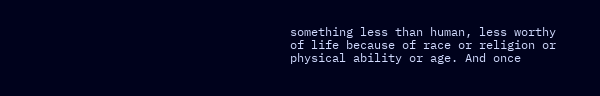something less than human, less worthy of life because of race or religion or physical ability or age. And once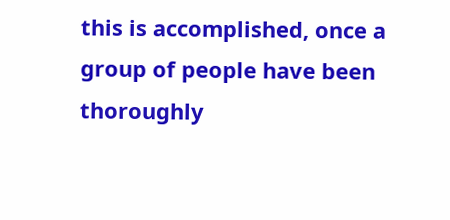this is accomplished, once a group of people have been thoroughly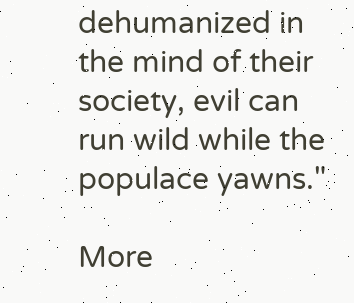dehumanized in the mind of their society, evil can run wild while the populace yawns."

More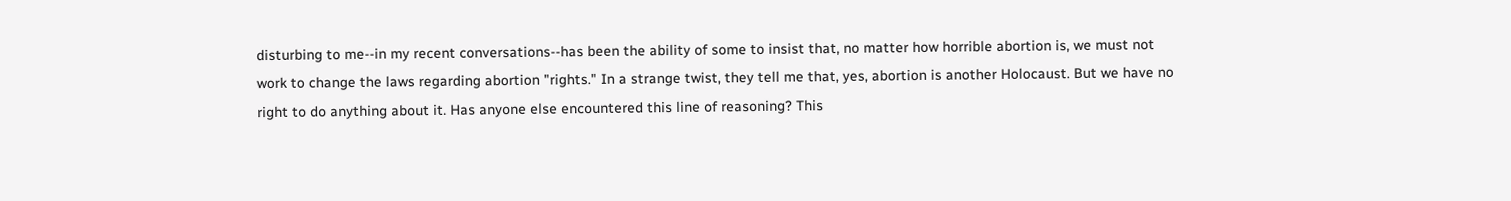disturbing to me--in my recent conversations--has been the ability of some to insist that, no matter how horrible abortion is, we must not work to change the laws regarding abortion "rights." In a strange twist, they tell me that, yes, abortion is another Holocaust. But we have no right to do anything about it. Has anyone else encountered this line of reasoning? This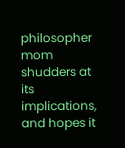philosopher mom shudders at its implications, and hopes it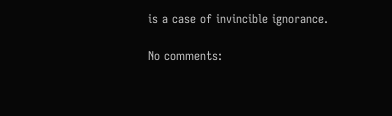is a case of invincible ignorance.

No comments: